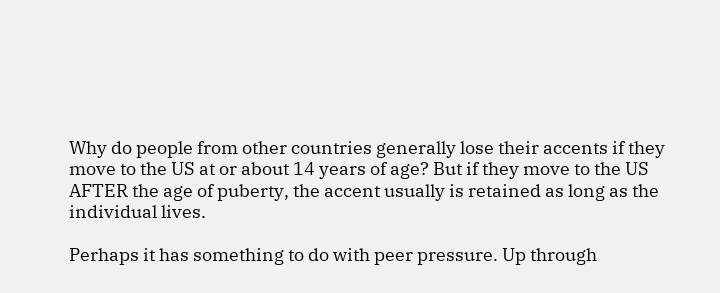Why do people from other countries generally lose their accents if they move to the US at or about 14 years of age? But if they move to the US AFTER the age of puberty, the accent usually is retained as long as the individual lives.

Perhaps it has something to do with peer pressure. Up through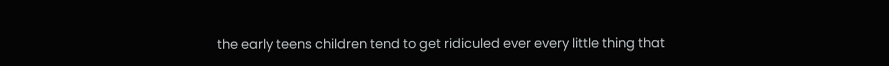the early teens children tend to get ridiculed ever every little thing that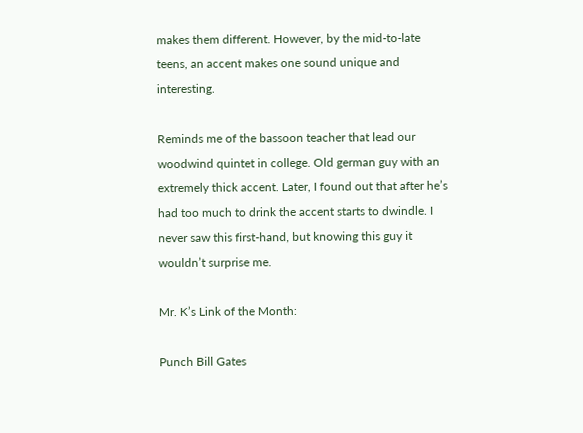makes them different. However, by the mid-to-late teens, an accent makes one sound unique and interesting.

Reminds me of the bassoon teacher that lead our woodwind quintet in college. Old german guy with an extremely thick accent. Later, I found out that after he’s had too much to drink the accent starts to dwindle. I never saw this first-hand, but knowing this guy it wouldn’t surprise me.

Mr. K’s Link of the Month:

Punch Bill Gates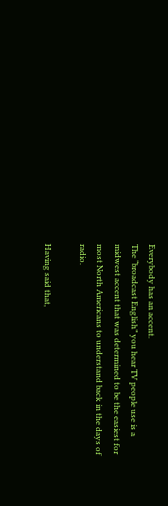Everybody has an accent.
The “broadcast English” you hear TV people use is a midwest accent that was determined to be the easiest for most North Americans to understand back in the days of radio.

Having said that,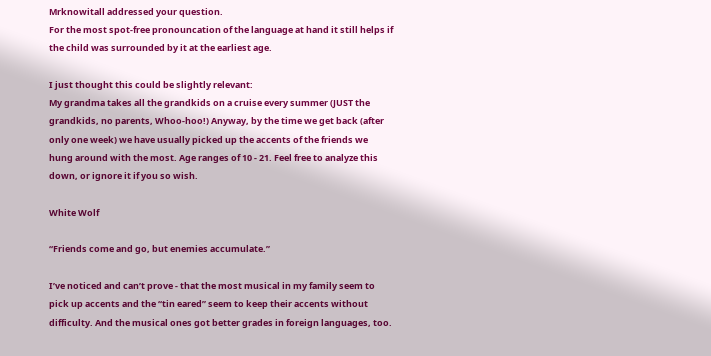Mrknowitall addressed your question.
For the most spot-free pronouncation of the language at hand it still helps if the child was surrounded by it at the earliest age.

I just thought this could be slightly relevant:
My grandma takes all the grandkids on a cruise every summer (JUST the grandkids, no parents, Whoo-hoo!) Anyway, by the time we get back (after only one week) we have usually picked up the accents of the friends we hung around with the most. Age ranges of 10 - 21. Feel free to analyze this down, or ignore it if you so wish.

White Wolf

“Friends come and go, but enemies accumulate.”

I’ve noticed and can’t prove - that the most musical in my family seem to pick up accents and the “tin eared” seem to keep their accents without difficulty. And the musical ones got better grades in foreign languages, too.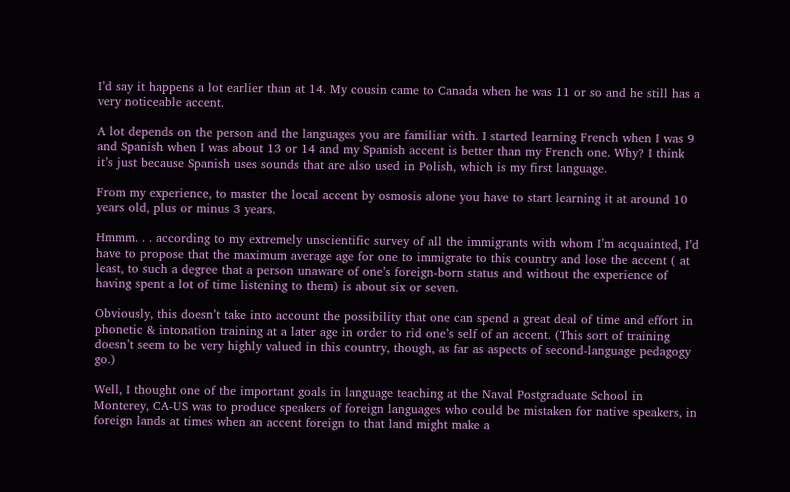I’d say it happens a lot earlier than at 14. My cousin came to Canada when he was 11 or so and he still has a very noticeable accent.

A lot depends on the person and the languages you are familiar with. I started learning French when I was 9 and Spanish when I was about 13 or 14 and my Spanish accent is better than my French one. Why? I think it’s just because Spanish uses sounds that are also used in Polish, which is my first language.

From my experience, to master the local accent by osmosis alone you have to start learning it at around 10 years old, plus or minus 3 years.

Hmmm. . . according to my extremely unscientific survey of all the immigrants with whom I’m acquainted, I’d have to propose that the maximum average age for one to immigrate to this country and lose the accent ( at least, to such a degree that a person unaware of one’s foreign-born status and without the experience of having spent a lot of time listening to them) is about six or seven.

Obviously, this doesn’t take into account the possibility that one can spend a great deal of time and effort in phonetic & intonation training at a later age in order to rid one’s self of an accent. (This sort of training doesn’t seem to be very highly valued in this country, though, as far as aspects of second-language pedagogy go.)

Well, I thought one of the important goals in language teaching at the Naval Postgraduate School in Monterey, CA-US was to produce speakers of foreign languages who could be mistaken for native speakers, in foreign lands at times when an accent foreign to that land might make a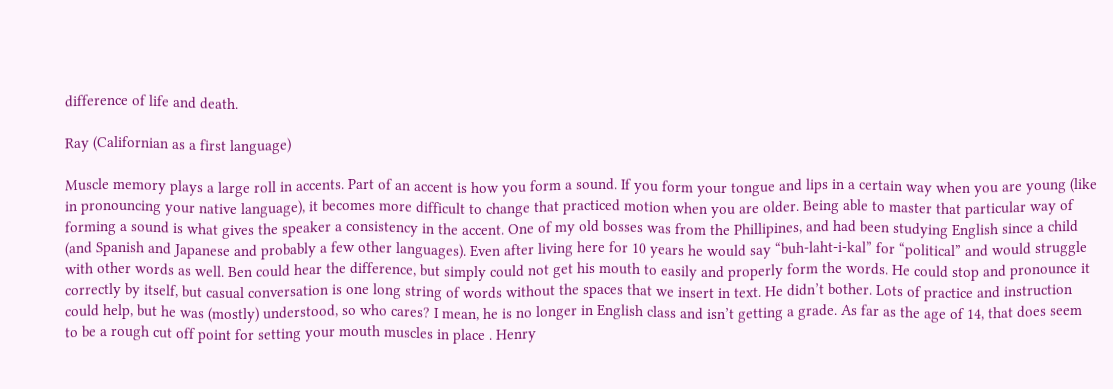difference of life and death.

Ray (Californian as a first language)

Muscle memory plays a large roll in accents. Part of an accent is how you form a sound. If you form your tongue and lips in a certain way when you are young (like in pronouncing your native language), it becomes more difficult to change that practiced motion when you are older. Being able to master that particular way of forming a sound is what gives the speaker a consistency in the accent. One of my old bosses was from the Phillipines, and had been studying English since a child (and Spanish and Japanese and probably a few other languages). Even after living here for 10 years he would say “buh-laht-i-kal” for “political” and would struggle with other words as well. Ben could hear the difference, but simply could not get his mouth to easily and properly form the words. He could stop and pronounce it correctly by itself, but casual conversation is one long string of words without the spaces that we insert in text. He didn’t bother. Lots of practice and instruction could help, but he was (mostly) understood, so who cares? I mean, he is no longer in English class and isn’t getting a grade. As far as the age of 14, that does seem to be a rough cut off point for setting your mouth muscles in place . Henry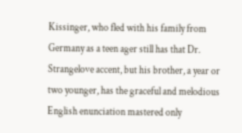Kissinger, who fled with his family from Germany as a teen ager still has that Dr. Strangelove accent, but his brother, a year or two younger, has the graceful and melodious English enunciation mastered only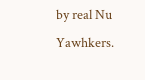by real Nu Yawhkers.